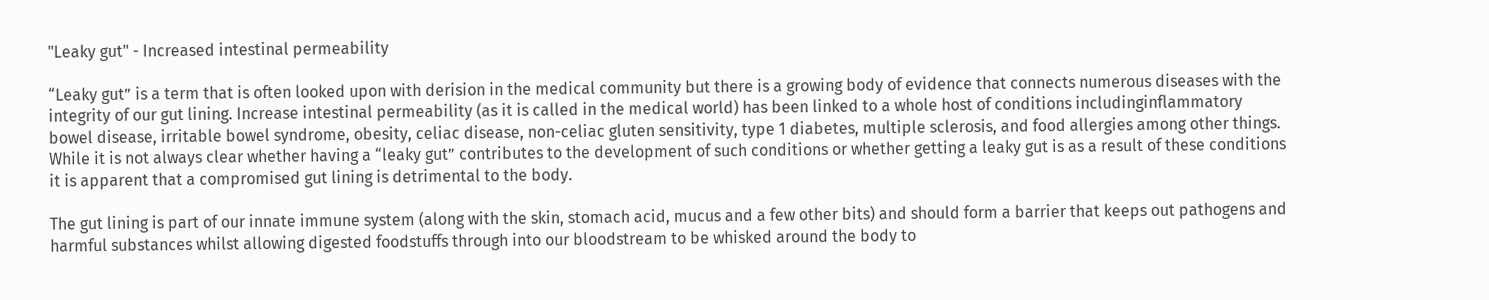"Leaky gut" - Increased intestinal permeability

“Leaky gut” is a term that is often looked upon with derision in the medical community but there is a growing body of evidence that connects numerous diseases with the integrity of our gut lining. Increase intestinal permeability (as it is called in the medical world) has been linked to a whole host of conditions includinginflammatory bowel disease, irritable bowel syndrome, obesity, celiac disease, non-celiac gluten sensitivity, type 1 diabetes, multiple sclerosis, and food allergies among other things. While it is not always clear whether having a “leaky gut” contributes to the development of such conditions or whether getting a leaky gut is as a result of these conditions it is apparent that a compromised gut lining is detrimental to the body.

The gut lining is part of our innate immune system (along with the skin, stomach acid, mucus and a few other bits) and should form a barrier that keeps out pathogens and harmful substances whilst allowing digested foodstuffs through into our bloodstream to be whisked around the body to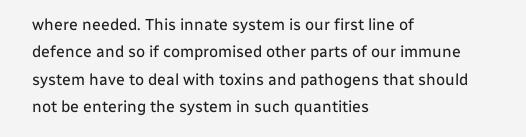where needed. This innate system is our first line of defence and so if compromised other parts of our immune system have to deal with toxins and pathogens that should not be entering the system in such quantities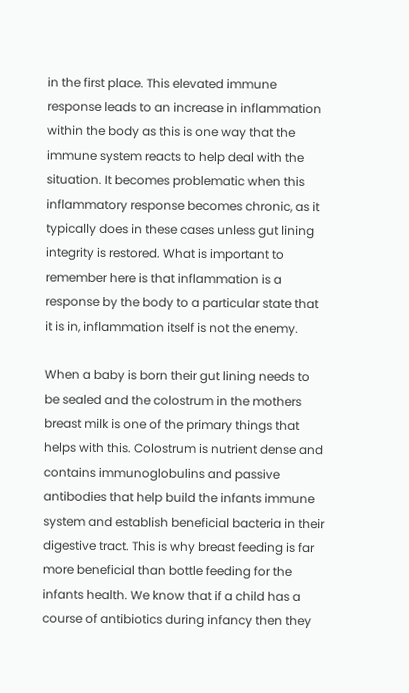in the first place. This elevated immune response leads to an increase in inflammation within the body as this is one way that the immune system reacts to help deal with the situation. It becomes problematic when this inflammatory response becomes chronic, as it typically does in these cases unless gut lining integrity is restored. What is important to remember here is that inflammation is a response by the body to a particular state that it is in, inflammation itself is not the enemy.

When a baby is born their gut lining needs to be sealed and the colostrum in the mothers breast milk is one of the primary things that helps with this. Colostrum is nutrient dense and contains immunoglobulins and passive antibodies that help build the infants immune system and establish beneficial bacteria in their digestive tract. This is why breast feeding is far more beneficial than bottle feeding for the infants health. We know that if a child has a course of antibiotics during infancy then they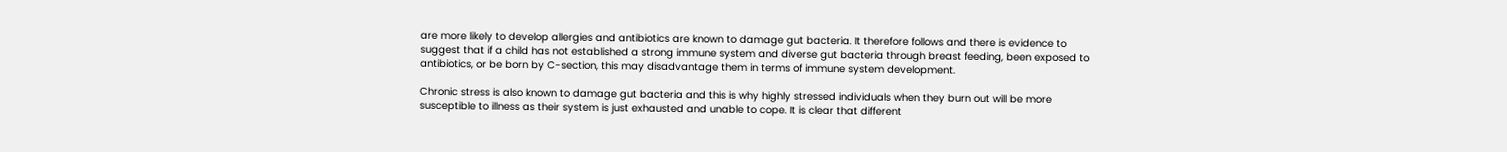are more likely to develop allergies and antibiotics are known to damage gut bacteria. It therefore follows and there is evidence to suggest that if a child has not established a strong immune system and diverse gut bacteria through breast feeding, been exposed to antibiotics, or be born by C-section, this may disadvantage them in terms of immune system development.

Chronic stress is also known to damage gut bacteria and this is why highly stressed individuals when they burn out will be more susceptible to illness as their system is just exhausted and unable to cope. It is clear that different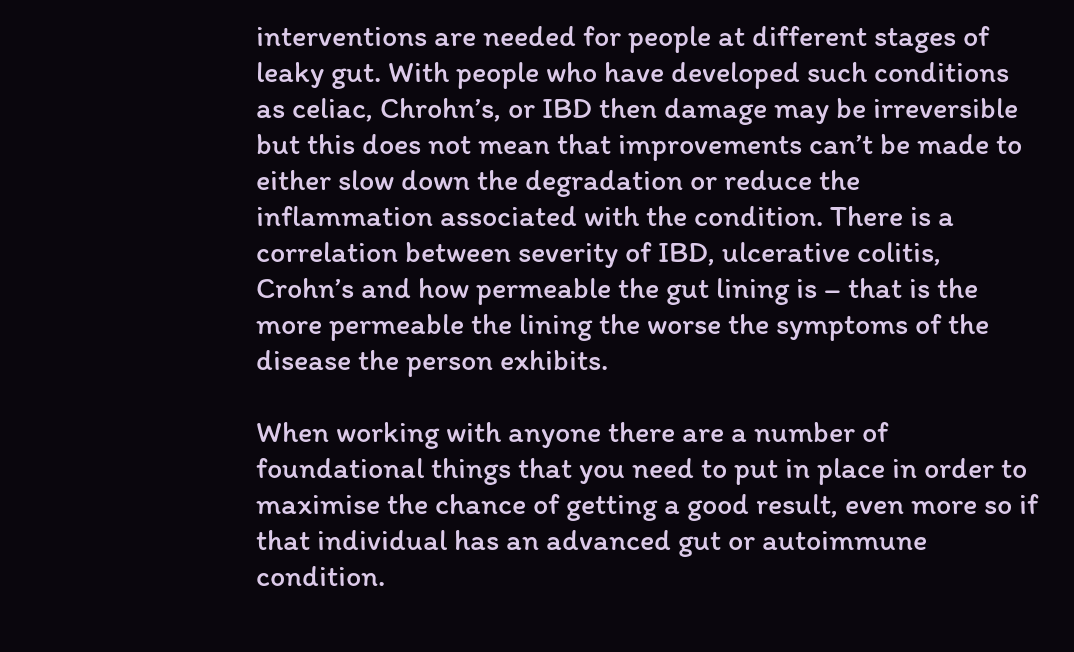interventions are needed for people at different stages of leaky gut. With people who have developed such conditions as celiac, Chrohn’s, or IBD then damage may be irreversible but this does not mean that improvements can’t be made to either slow down the degradation or reduce the inflammation associated with the condition. There is a correlation between severity of IBD, ulcerative colitis, Crohn’s and how permeable the gut lining is – that is the more permeable the lining the worse the symptoms of the disease the person exhibits.

When working with anyone there are a number of foundational things that you need to put in place in order to maximise the chance of getting a good result, even more so if that individual has an advanced gut or autoimmune condition.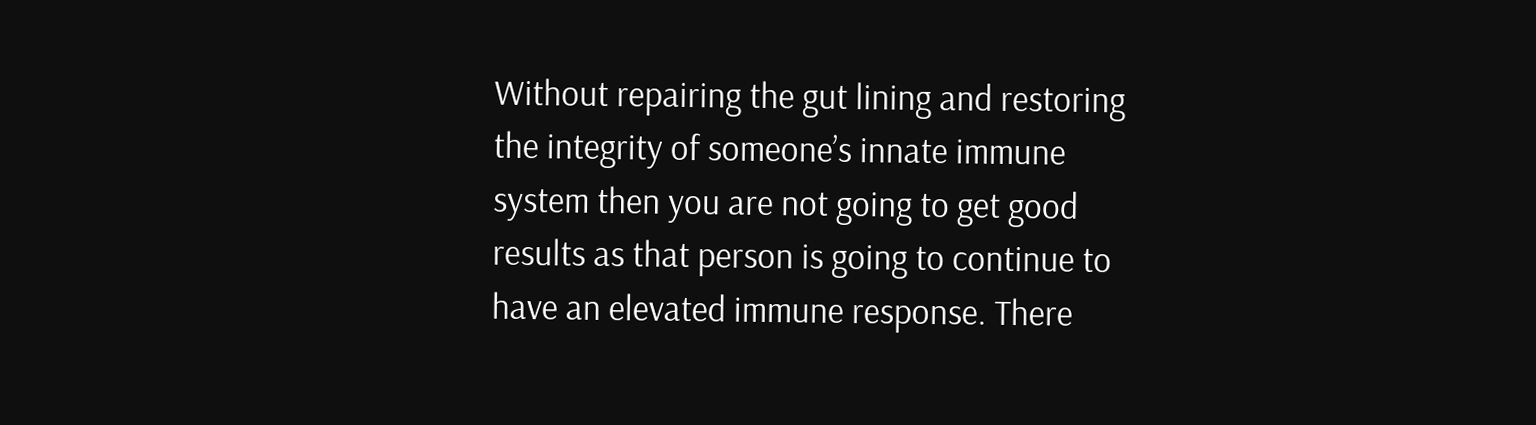Without repairing the gut lining and restoring the integrity of someone’s innate immune system then you are not going to get good results as that person is going to continue to have an elevated immune response. There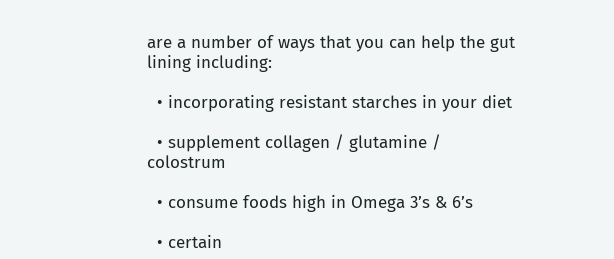are a number of ways that you can help the gut lining including:

  • incorporating resistant starches in your diet

  • supplement collagen / glutamine / colostrum

  • consume foods high in Omega 3’s & 6’s

  • certain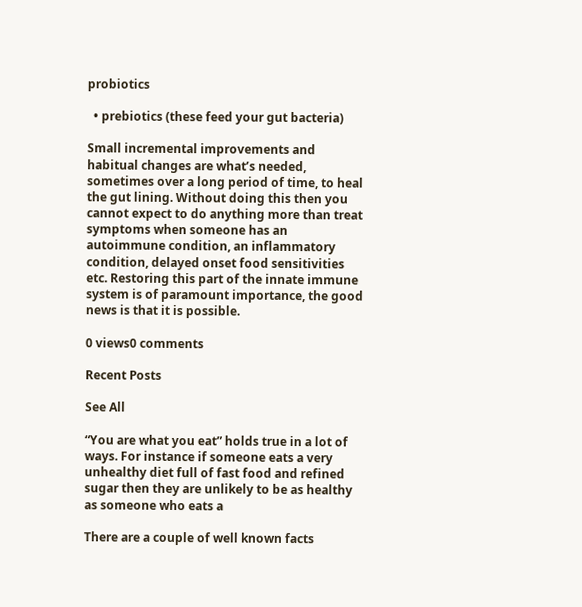probiotics

  • prebiotics (these feed your gut bacteria)

Small incremental improvements and habitual changes are what’s needed, sometimes over a long period of time, to heal the gut lining. Without doing this then you cannot expect to do anything more than treat symptoms when someone has an autoimmune condition, an inflammatory condition, delayed onset food sensitivities etc. Restoring this part of the innate immune system is of paramount importance, the good news is that it is possible.

0 views0 comments

Recent Posts

See All

“You are what you eat” holds true in a lot of ways. For instance if someone eats a very unhealthy diet full of fast food and refined sugar then they are unlikely to be as healthy as someone who eats a

There are a couple of well known facts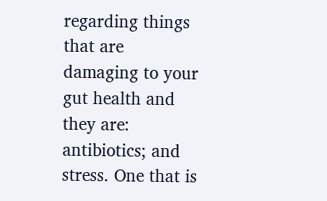regarding things that are damaging to your gut health and they are: antibiotics; and stress. One that is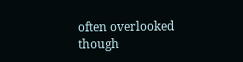often overlooked though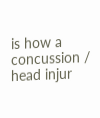is how a concussion / head injur